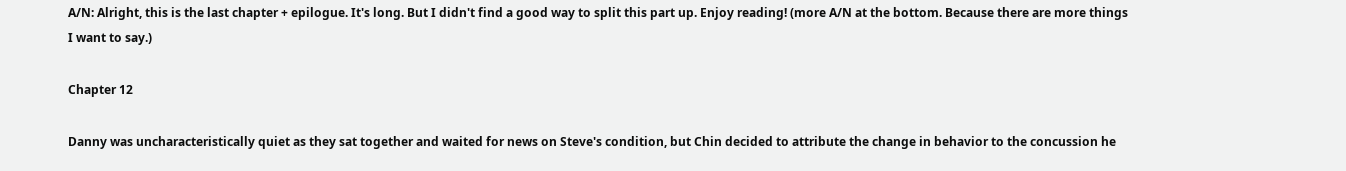A/N: Alright, this is the last chapter + epilogue. It's long. But I didn't find a good way to split this part up. Enjoy reading! (more A/N at the bottom. Because there are more things I want to say.)

Chapter 12

Danny was uncharacteristically quiet as they sat together and waited for news on Steve's condition, but Chin decided to attribute the change in behavior to the concussion he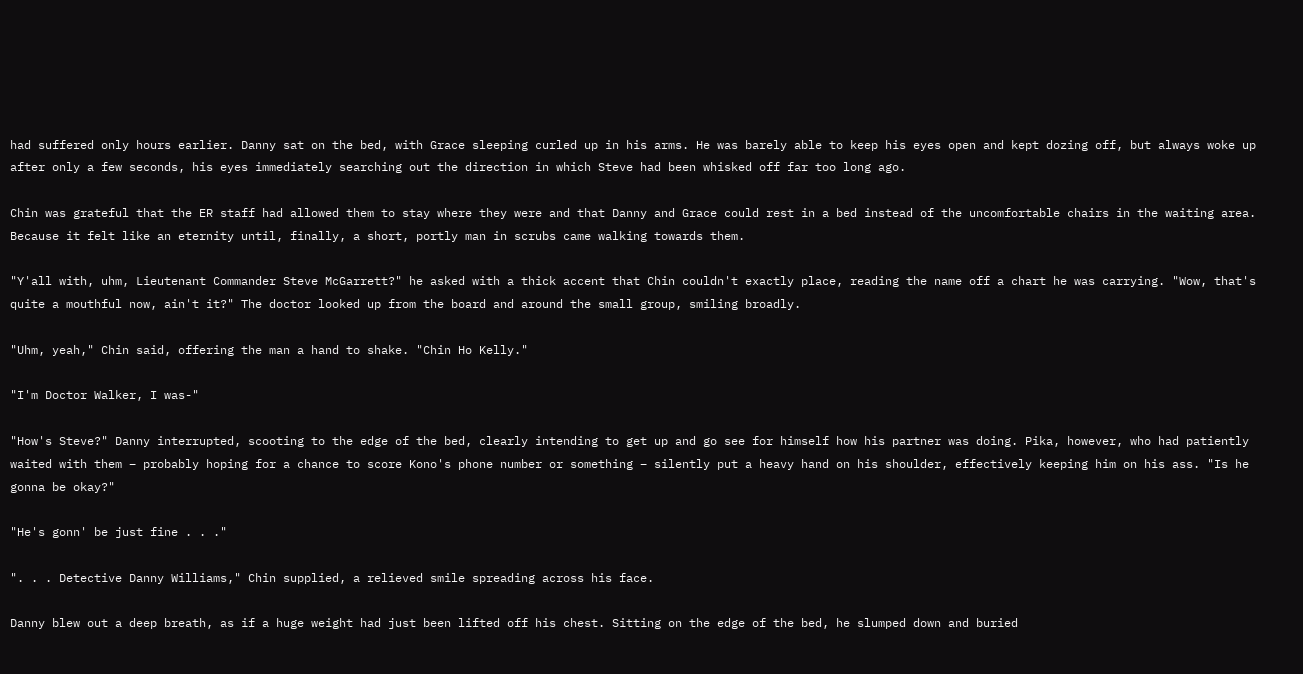had suffered only hours earlier. Danny sat on the bed, with Grace sleeping curled up in his arms. He was barely able to keep his eyes open and kept dozing off, but always woke up after only a few seconds, his eyes immediately searching out the direction in which Steve had been whisked off far too long ago.

Chin was grateful that the ER staff had allowed them to stay where they were and that Danny and Grace could rest in a bed instead of the uncomfortable chairs in the waiting area. Because it felt like an eternity until, finally, a short, portly man in scrubs came walking towards them.

"Y'all with, uhm, Lieutenant Commander Steve McGarrett?" he asked with a thick accent that Chin couldn't exactly place, reading the name off a chart he was carrying. "Wow, that's quite a mouthful now, ain't it?" The doctor looked up from the board and around the small group, smiling broadly.

"Uhm, yeah," Chin said, offering the man a hand to shake. "Chin Ho Kelly."

"I'm Doctor Walker, I was-"

"How's Steve?" Danny interrupted, scooting to the edge of the bed, clearly intending to get up and go see for himself how his partner was doing. Pika, however, who had patiently waited with them – probably hoping for a chance to score Kono's phone number or something – silently put a heavy hand on his shoulder, effectively keeping him on his ass. "Is he gonna be okay?"

"He's gonn' be just fine . . ."

". . . Detective Danny Williams," Chin supplied, a relieved smile spreading across his face.

Danny blew out a deep breath, as if a huge weight had just been lifted off his chest. Sitting on the edge of the bed, he slumped down and buried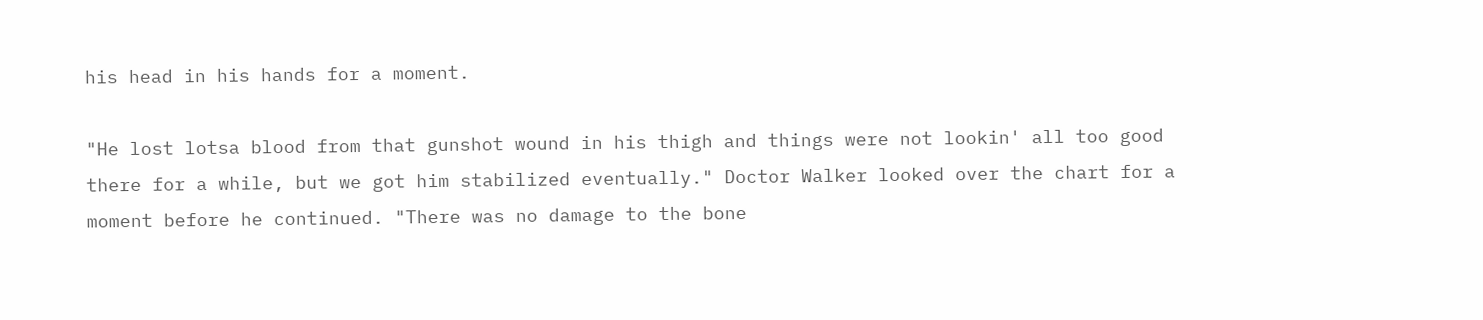his head in his hands for a moment.

"He lost lotsa blood from that gunshot wound in his thigh and things were not lookin' all too good there for a while, but we got him stabilized eventually." Doctor Walker looked over the chart for a moment before he continued. "There was no damage to the bone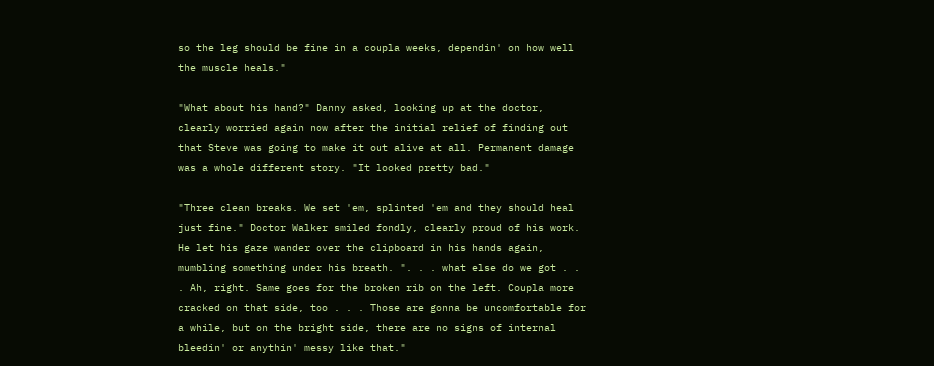so the leg should be fine in a coupla weeks, dependin' on how well the muscle heals."

"What about his hand?" Danny asked, looking up at the doctor, clearly worried again now after the initial relief of finding out that Steve was going to make it out alive at all. Permanent damage was a whole different story. "It looked pretty bad."

"Three clean breaks. We set 'em, splinted 'em and they should heal just fine." Doctor Walker smiled fondly, clearly proud of his work. He let his gaze wander over the clipboard in his hands again, mumbling something under his breath. ". . . what else do we got . . . Ah, right. Same goes for the broken rib on the left. Coupla more cracked on that side, too . . . Those are gonna be uncomfortable for a while, but on the bright side, there are no signs of internal bleedin' or anythin' messy like that."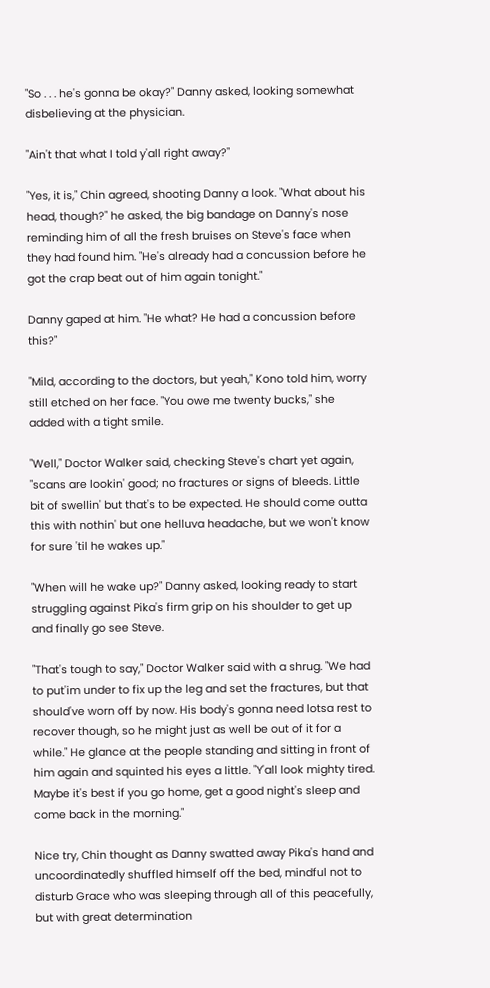"So . . . he's gonna be okay?" Danny asked, looking somewhat disbelieving at the physician.

"Ain't that what I told y'all right away?"

"Yes, it is," Chin agreed, shooting Danny a look. "What about his head, though?" he asked, the big bandage on Danny's nose reminding him of all the fresh bruises on Steve's face when they had found him. "He's already had a concussion before he got the crap beat out of him again tonight."

Danny gaped at him. "He what? He had a concussion before this?"

"Mild, according to the doctors, but yeah," Kono told him, worry still etched on her face. "You owe me twenty bucks," she added with a tight smile.

"Well," Doctor Walker said, checking Steve's chart yet again, "scans are lookin' good; no fractures or signs of bleeds. Little bit of swellin' but that's to be expected. He should come outta this with nothin' but one helluva headache, but we won't know for sure 'til he wakes up."

"When will he wake up?" Danny asked, looking ready to start struggling against Pika's firm grip on his shoulder to get up and finally go see Steve.

"That's tough to say," Doctor Walker said with a shrug. "We had to put'im under to fix up the leg and set the fractures, but that should've worn off by now. His body's gonna need lotsa rest to recover though, so he might just as well be out of it for a while." He glance at the people standing and sitting in front of him again and squinted his eyes a little. "Y'all look mighty tired. Maybe it's best if you go home, get a good night's sleep and come back in the morning."

Nice try, Chin thought as Danny swatted away Pika's hand and uncoordinatedly shuffled himself off the bed, mindful not to disturb Grace who was sleeping through all of this peacefully, but with great determination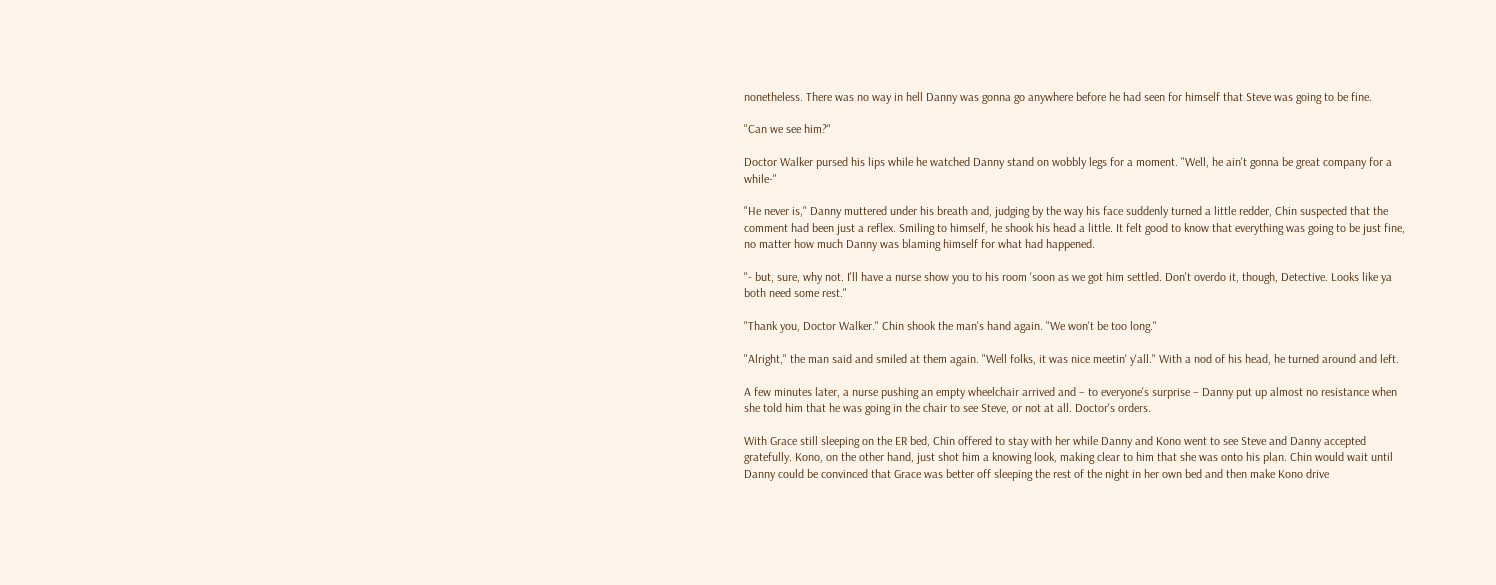nonetheless. There was no way in hell Danny was gonna go anywhere before he had seen for himself that Steve was going to be fine.

"Can we see him?"

Doctor Walker pursed his lips while he watched Danny stand on wobbly legs for a moment. "Well, he ain't gonna be great company for a while-"

"He never is," Danny muttered under his breath and, judging by the way his face suddenly turned a little redder, Chin suspected that the comment had been just a reflex. Smiling to himself, he shook his head a little. It felt good to know that everything was going to be just fine, no matter how much Danny was blaming himself for what had happened.

"- but, sure, why not. I'll have a nurse show you to his room 'soon as we got him settled. Don't overdo it, though, Detective. Looks like ya both need some rest."

"Thank you, Doctor Walker." Chin shook the man's hand again. "We won't be too long."

"Alright," the man said and smiled at them again. "Well folks, it was nice meetin' y'all." With a nod of his head, he turned around and left.

A few minutes later, a nurse pushing an empty wheelchair arrived and – to everyone's surprise – Danny put up almost no resistance when she told him that he was going in the chair to see Steve, or not at all. Doctor's orders.

With Grace still sleeping on the ER bed, Chin offered to stay with her while Danny and Kono went to see Steve and Danny accepted gratefully. Kono, on the other hand, just shot him a knowing look, making clear to him that she was onto his plan. Chin would wait until Danny could be convinced that Grace was better off sleeping the rest of the night in her own bed and then make Kono drive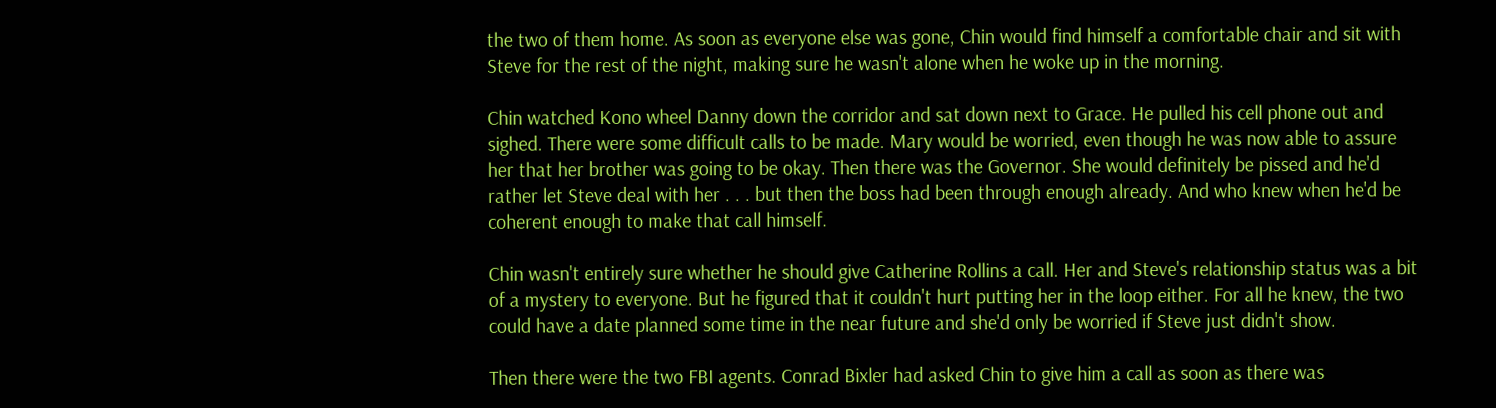the two of them home. As soon as everyone else was gone, Chin would find himself a comfortable chair and sit with Steve for the rest of the night, making sure he wasn't alone when he woke up in the morning.

Chin watched Kono wheel Danny down the corridor and sat down next to Grace. He pulled his cell phone out and sighed. There were some difficult calls to be made. Mary would be worried, even though he was now able to assure her that her brother was going to be okay. Then there was the Governor. She would definitely be pissed and he'd rather let Steve deal with her . . . but then the boss had been through enough already. And who knew when he'd be coherent enough to make that call himself.

Chin wasn't entirely sure whether he should give Catherine Rollins a call. Her and Steve's relationship status was a bit of a mystery to everyone. But he figured that it couldn't hurt putting her in the loop either. For all he knew, the two could have a date planned some time in the near future and she'd only be worried if Steve just didn't show.

Then there were the two FBI agents. Conrad Bixler had asked Chin to give him a call as soon as there was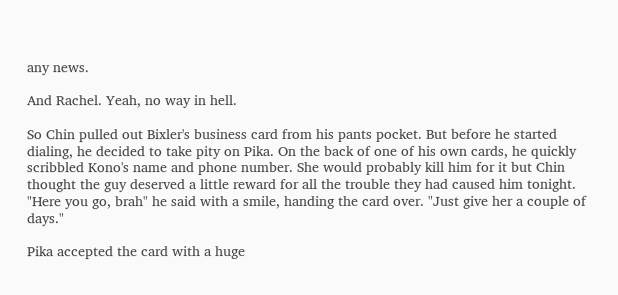any news.

And Rachel. Yeah, no way in hell.

So Chin pulled out Bixler's business card from his pants pocket. But before he started dialing, he decided to take pity on Pika. On the back of one of his own cards, he quickly scribbled Kono's name and phone number. She would probably kill him for it but Chin thought the guy deserved a little reward for all the trouble they had caused him tonight. "Here you go, brah" he said with a smile, handing the card over. "Just give her a couple of days."

Pika accepted the card with a huge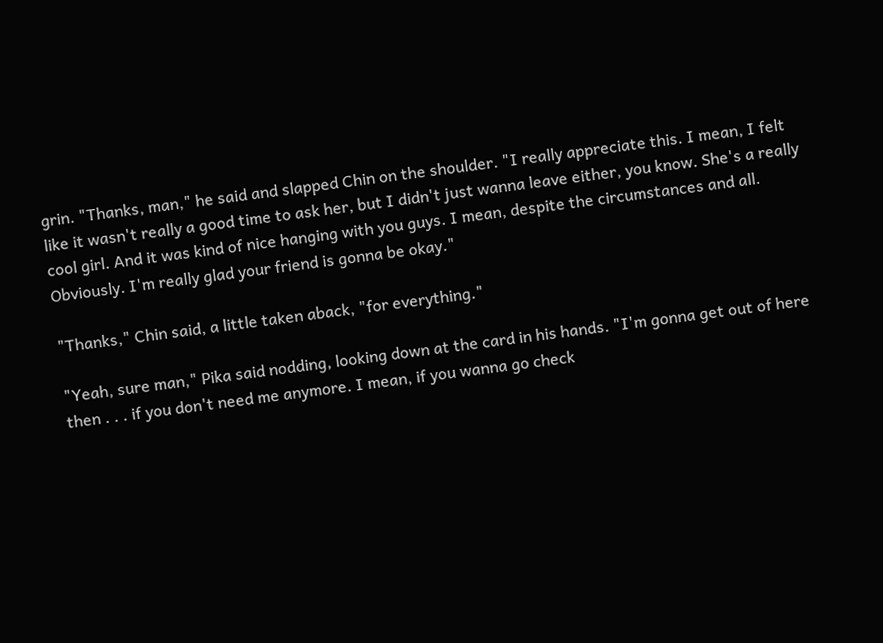grin. "Thanks, man," he said and slapped Chin on the shoulder. "I really appreciate this. I mean, I felt like it wasn't really a good time to ask her, but I didn't just wanna leave either, you know. She's a really cool girl. And it was kind of nice hanging with you guys. I mean, despite the circumstances and all. Obviously. I'm really glad your friend is gonna be okay."

"Thanks," Chin said, a little taken aback, "for everything."

"Yeah, sure man," Pika said nodding, looking down at the card in his hands. "I'm gonna get out of here then . . . if you don't need me anymore. I mean, if you wanna go check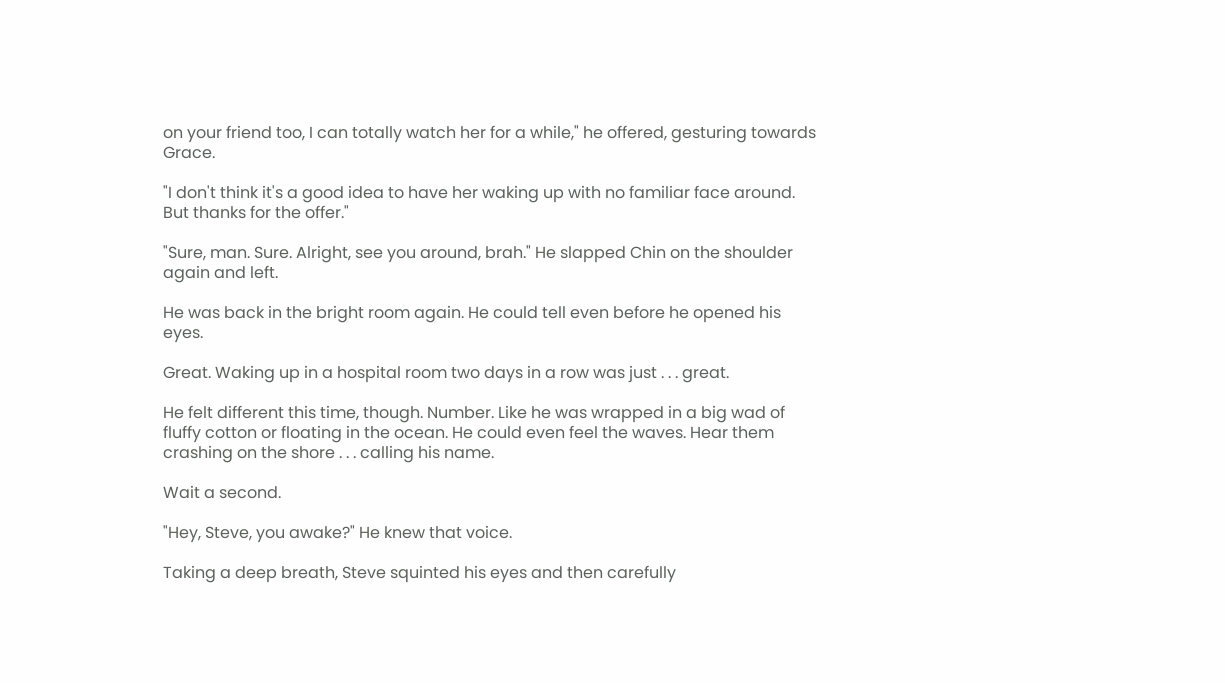on your friend too, I can totally watch her for a while," he offered, gesturing towards Grace.

"I don't think it's a good idea to have her waking up with no familiar face around. But thanks for the offer."

"Sure, man. Sure. Alright, see you around, brah." He slapped Chin on the shoulder again and left.

He was back in the bright room again. He could tell even before he opened his eyes.

Great. Waking up in a hospital room two days in a row was just . . . great.

He felt different this time, though. Number. Like he was wrapped in a big wad of fluffy cotton or floating in the ocean. He could even feel the waves. Hear them crashing on the shore . . . calling his name.

Wait a second.

"Hey, Steve, you awake?" He knew that voice.

Taking a deep breath, Steve squinted his eyes and then carefully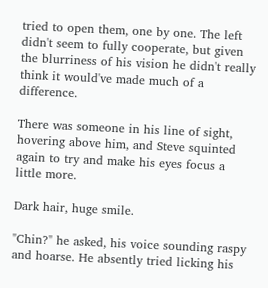tried to open them, one by one. The left didn't seem to fully cooperate, but given the blurriness of his vision he didn't really think it would've made much of a difference.

There was someone in his line of sight, hovering above him, and Steve squinted again to try and make his eyes focus a little more.

Dark hair, huge smile.

"Chin?" he asked, his voice sounding raspy and hoarse. He absently tried licking his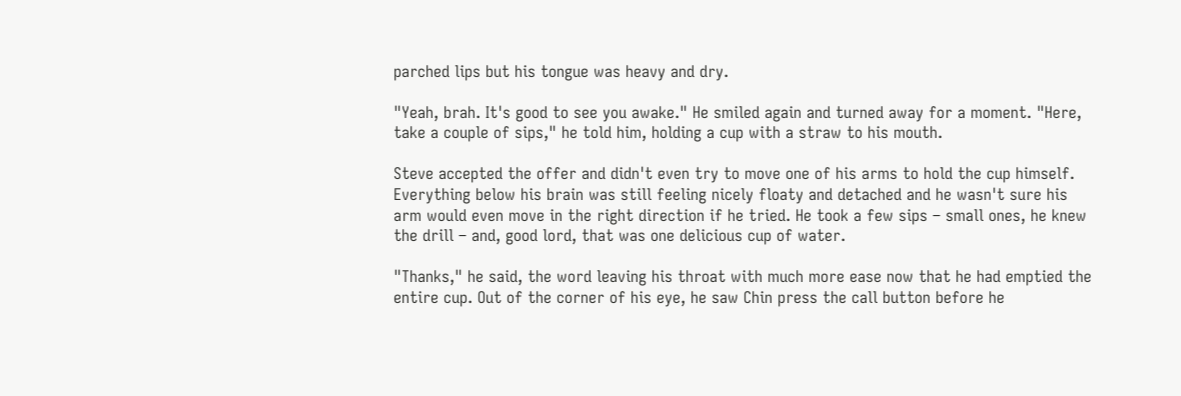parched lips but his tongue was heavy and dry.

"Yeah, brah. It's good to see you awake." He smiled again and turned away for a moment. "Here, take a couple of sips," he told him, holding a cup with a straw to his mouth.

Steve accepted the offer and didn't even try to move one of his arms to hold the cup himself. Everything below his brain was still feeling nicely floaty and detached and he wasn't sure his arm would even move in the right direction if he tried. He took a few sips – small ones, he knew the drill – and, good lord, that was one delicious cup of water.

"Thanks," he said, the word leaving his throat with much more ease now that he had emptied the entire cup. Out of the corner of his eye, he saw Chin press the call button before he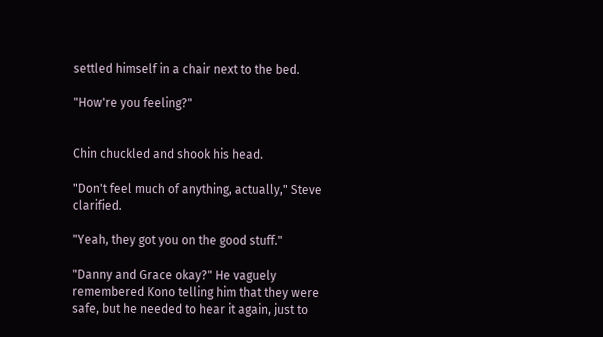settled himself in a chair next to the bed.

"How're you feeling?"


Chin chuckled and shook his head.

"Don't feel much of anything, actually," Steve clarified.

"Yeah, they got you on the good stuff."

"Danny and Grace okay?" He vaguely remembered Kono telling him that they were safe, but he needed to hear it again, just to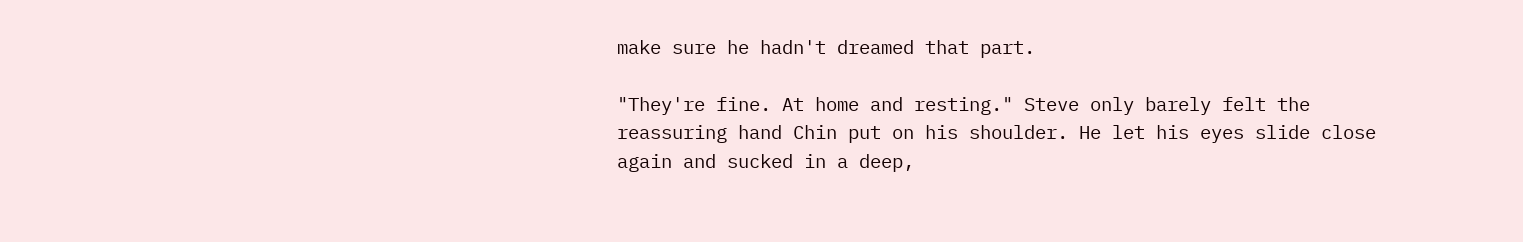make sure he hadn't dreamed that part.

"They're fine. At home and resting." Steve only barely felt the reassuring hand Chin put on his shoulder. He let his eyes slide close again and sucked in a deep,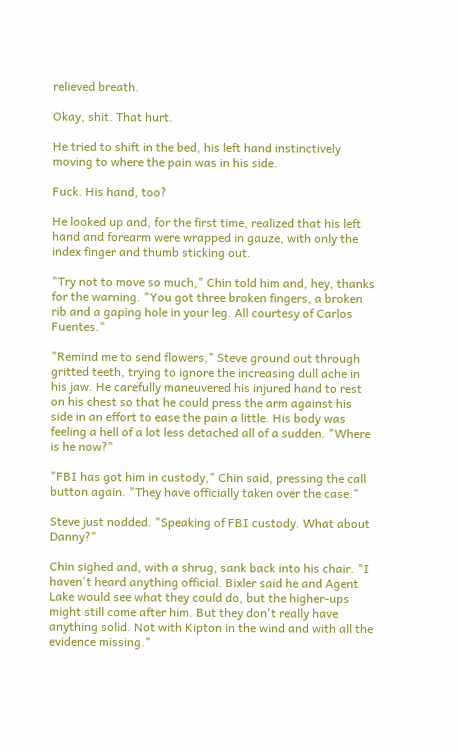relieved breath.

Okay, shit. That hurt.

He tried to shift in the bed, his left hand instinctively moving to where the pain was in his side.

Fuck. His hand, too?

He looked up and, for the first time, realized that his left hand and forearm were wrapped in gauze, with only the index finger and thumb sticking out.

"Try not to move so much," Chin told him and, hey, thanks for the warning. "You got three broken fingers, a broken rib and a gaping hole in your leg. All courtesy of Carlos Fuentes."

"Remind me to send flowers," Steve ground out through gritted teeth, trying to ignore the increasing dull ache in his jaw. He carefully maneuvered his injured hand to rest on his chest so that he could press the arm against his side in an effort to ease the pain a little. His body was feeling a hell of a lot less detached all of a sudden. "Where is he now?"

"FBI has got him in custody," Chin said, pressing the call button again. "They have officially taken over the case."

Steve just nodded. "Speaking of FBI custody. What about Danny?"

Chin sighed and, with a shrug, sank back into his chair. "I haven't heard anything official. Bixler said he and Agent Lake would see what they could do, but the higher-ups might still come after him. But they don't really have anything solid. Not with Kipton in the wind and with all the evidence missing."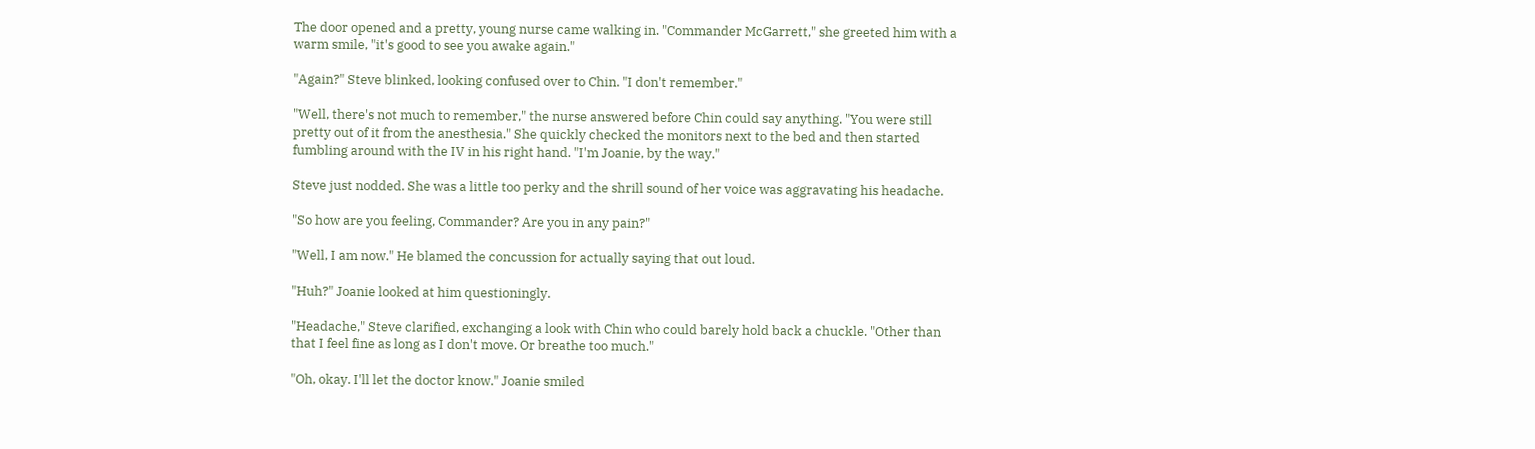The door opened and a pretty, young nurse came walking in. "Commander McGarrett," she greeted him with a warm smile, "it's good to see you awake again."

"Again?" Steve blinked, looking confused over to Chin. "I don't remember."

"Well, there's not much to remember," the nurse answered before Chin could say anything. "You were still pretty out of it from the anesthesia." She quickly checked the monitors next to the bed and then started fumbling around with the IV in his right hand. "I'm Joanie, by the way."

Steve just nodded. She was a little too perky and the shrill sound of her voice was aggravating his headache.

"So how are you feeling, Commander? Are you in any pain?"

"Well, I am now." He blamed the concussion for actually saying that out loud.

"Huh?" Joanie looked at him questioningly.

"Headache," Steve clarified, exchanging a look with Chin who could barely hold back a chuckle. "Other than that I feel fine as long as I don't move. Or breathe too much."

"Oh, okay. I'll let the doctor know." Joanie smiled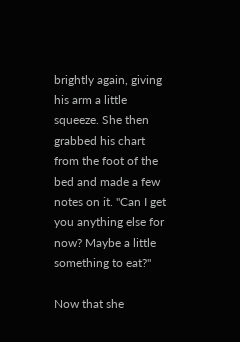brightly again, giving his arm a little squeeze. She then grabbed his chart from the foot of the bed and made a few notes on it. "Can I get you anything else for now? Maybe a little something to eat?"

Now that she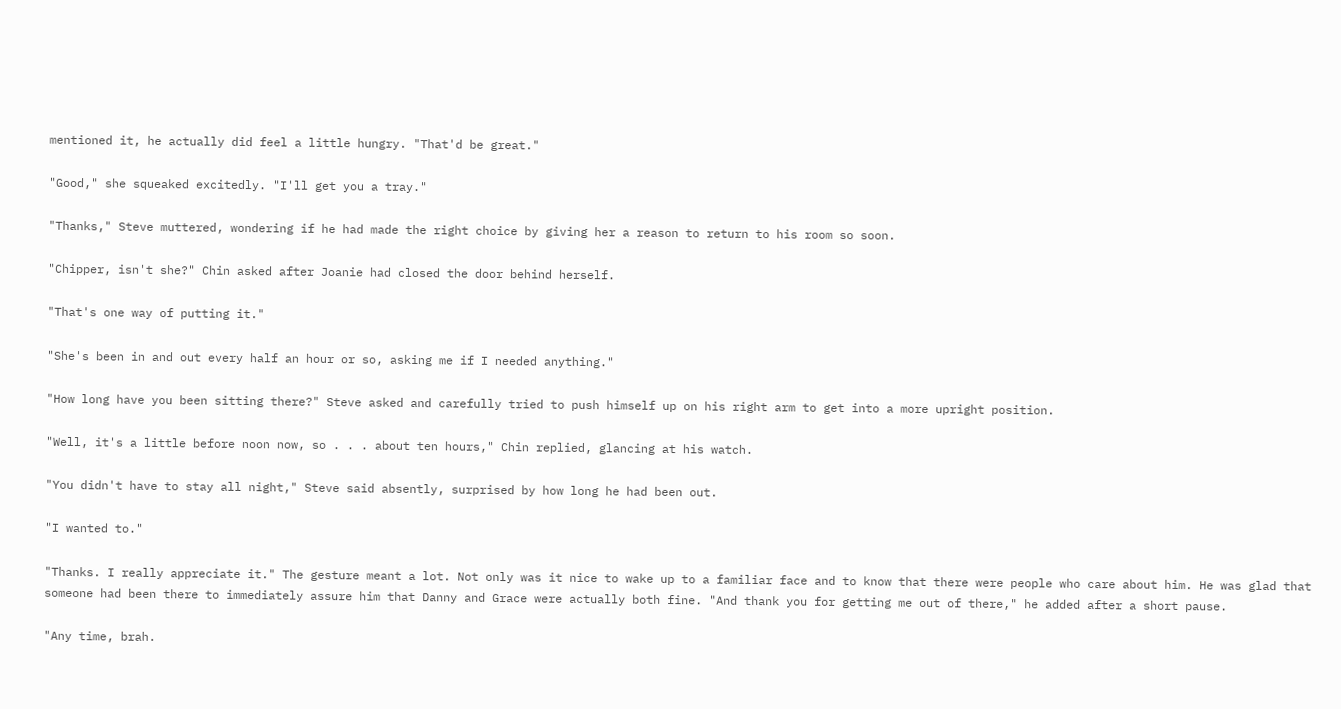mentioned it, he actually did feel a little hungry. "That'd be great."

"Good," she squeaked excitedly. "I'll get you a tray."

"Thanks," Steve muttered, wondering if he had made the right choice by giving her a reason to return to his room so soon.

"Chipper, isn't she?" Chin asked after Joanie had closed the door behind herself.

"That's one way of putting it."

"She's been in and out every half an hour or so, asking me if I needed anything."

"How long have you been sitting there?" Steve asked and carefully tried to push himself up on his right arm to get into a more upright position.

"Well, it's a little before noon now, so . . . about ten hours," Chin replied, glancing at his watch.

"You didn't have to stay all night," Steve said absently, surprised by how long he had been out.

"I wanted to."

"Thanks. I really appreciate it." The gesture meant a lot. Not only was it nice to wake up to a familiar face and to know that there were people who care about him. He was glad that someone had been there to immediately assure him that Danny and Grace were actually both fine. "And thank you for getting me out of there," he added after a short pause.

"Any time, brah.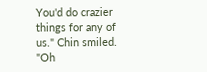You'd do crazier things for any of us." Chin smiled. "Oh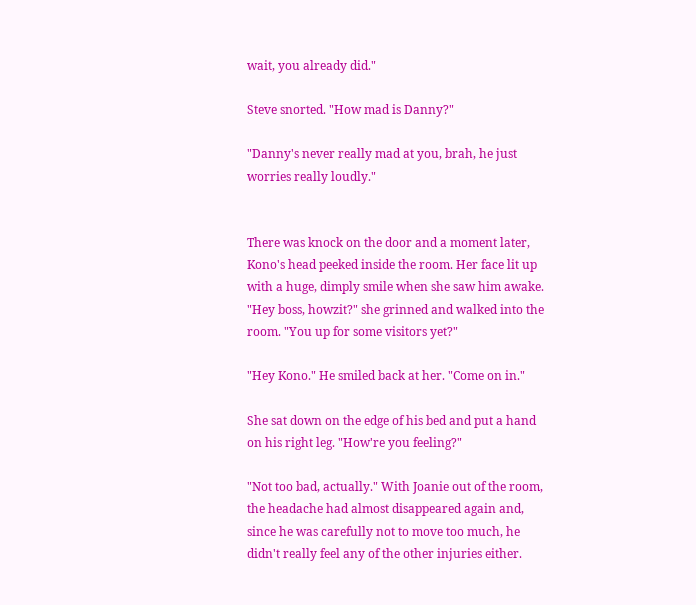wait, you already did."

Steve snorted. "How mad is Danny?"

"Danny's never really mad at you, brah, he just worries really loudly."


There was knock on the door and a moment later, Kono's head peeked inside the room. Her face lit up with a huge, dimply smile when she saw him awake. "Hey boss, howzit?" she grinned and walked into the room. "You up for some visitors yet?"

"Hey Kono." He smiled back at her. "Come on in."

She sat down on the edge of his bed and put a hand on his right leg. "How're you feeling?"

"Not too bad, actually." With Joanie out of the room, the headache had almost disappeared again and, since he was carefully not to move too much, he didn't really feel any of the other injuries either.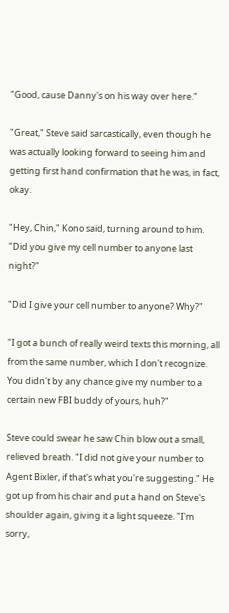"Good, cause Danny's on his way over here."

"Great," Steve said sarcastically, even though he was actually looking forward to seeing him and getting first hand confirmation that he was, in fact, okay.

"Hey, Chin," Kono said, turning around to him. "Did you give my cell number to anyone last night?"

"Did I give your cell number to anyone? Why?"

"I got a bunch of really weird texts this morning, all from the same number, which I don't recognize. You didn't by any chance give my number to a certain new FBI buddy of yours, huh?"

Steve could swear he saw Chin blow out a small, relieved breath. "I did not give your number to Agent Bixler, if that's what you're suggesting." He got up from his chair and put a hand on Steve's shoulder again, giving it a light squeeze. "I'm sorry,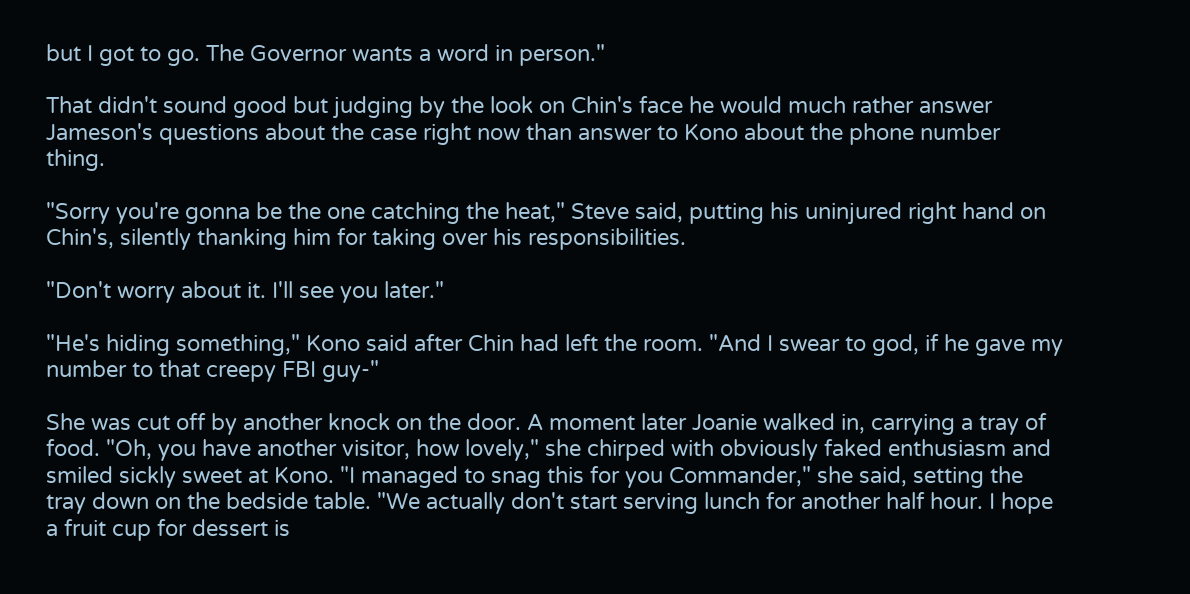but I got to go. The Governor wants a word in person."

That didn't sound good but judging by the look on Chin's face he would much rather answer Jameson's questions about the case right now than answer to Kono about the phone number thing.

"Sorry you're gonna be the one catching the heat," Steve said, putting his uninjured right hand on Chin's, silently thanking him for taking over his responsibilities.

"Don't worry about it. I'll see you later."

"He's hiding something," Kono said after Chin had left the room. "And I swear to god, if he gave my number to that creepy FBI guy-"

She was cut off by another knock on the door. A moment later Joanie walked in, carrying a tray of food. "Oh, you have another visitor, how lovely," she chirped with obviously faked enthusiasm and smiled sickly sweet at Kono. "I managed to snag this for you Commander," she said, setting the tray down on the bedside table. "We actually don't start serving lunch for another half hour. I hope a fruit cup for dessert is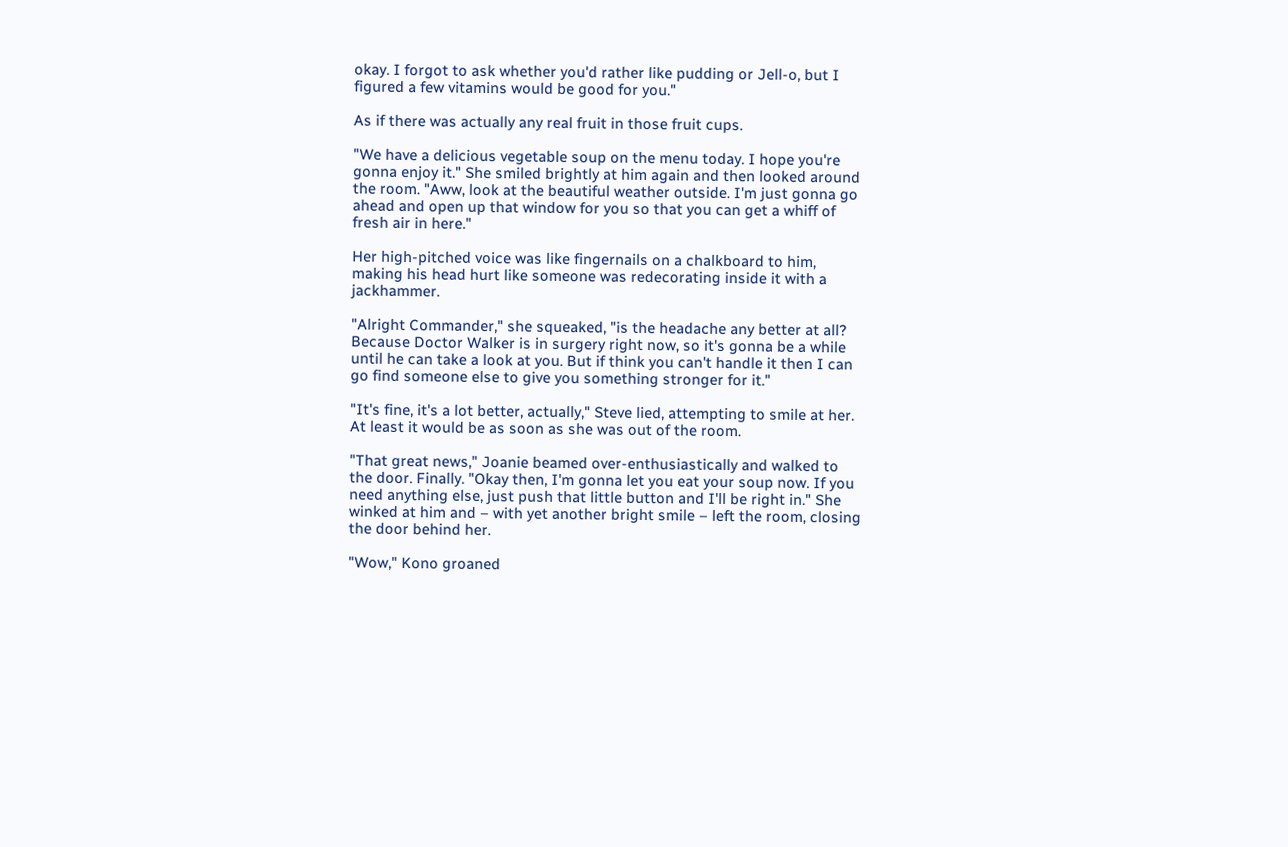okay. I forgot to ask whether you'd rather like pudding or Jell-o, but I figured a few vitamins would be good for you."

As if there was actually any real fruit in those fruit cups.

"We have a delicious vegetable soup on the menu today. I hope you're gonna enjoy it." She smiled brightly at him again and then looked around the room. "Aww, look at the beautiful weather outside. I'm just gonna go ahead and open up that window for you so that you can get a whiff of fresh air in here."

Her high-pitched voice was like fingernails on a chalkboard to him, making his head hurt like someone was redecorating inside it with a jackhammer.

"Alright Commander," she squeaked, "is the headache any better at all? Because Doctor Walker is in surgery right now, so it's gonna be a while until he can take a look at you. But if think you can't handle it then I can go find someone else to give you something stronger for it."

"It's fine, it's a lot better, actually," Steve lied, attempting to smile at her. At least it would be as soon as she was out of the room.

"That great news," Joanie beamed over-enthusiastically and walked to the door. Finally. "Okay then, I'm gonna let you eat your soup now. If you need anything else, just push that little button and I'll be right in." She winked at him and – with yet another bright smile – left the room, closing the door behind her.

"Wow," Kono groaned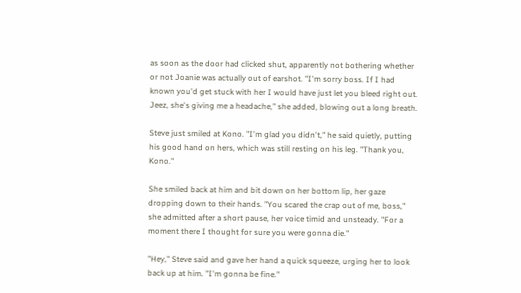as soon as the door had clicked shut, apparently not bothering whether or not Joanie was actually out of earshot. "I'm sorry boss. If I had known you'd get stuck with her I would have just let you bleed right out. Jeez, she's giving me a headache," she added, blowing out a long breath.

Steve just smiled at Kono. "I'm glad you didn't," he said quietly, putting his good hand on hers, which was still resting on his leg. "Thank you, Kono."

She smiled back at him and bit down on her bottom lip, her gaze dropping down to their hands. "You scared the crap out of me, boss," she admitted after a short pause, her voice timid and unsteady. "For a moment there I thought for sure you were gonna die."

"Hey," Steve said and gave her hand a quick squeeze, urging her to look back up at him. "I'm gonna be fine."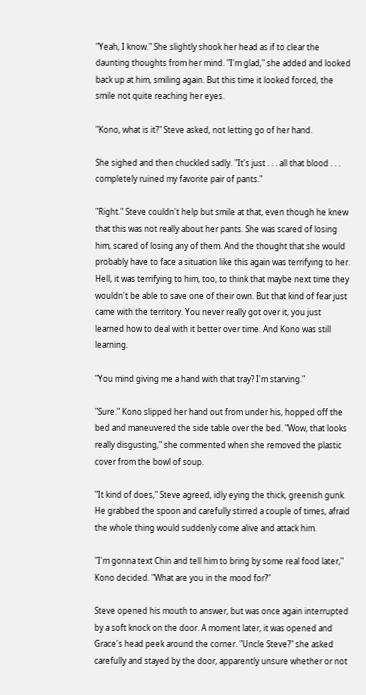"Yeah, I know." She slightly shook her head as if to clear the daunting thoughts from her mind. "I'm glad," she added and looked back up at him, smiling again. But this time it looked forced, the smile not quite reaching her eyes.

"Kono, what is it?" Steve asked, not letting go of her hand.

She sighed and then chuckled sadly. "It's just . . . all that blood . . . completely ruined my favorite pair of pants."

"Right." Steve couldn't help but smile at that, even though he knew that this was not really about her pants. She was scared of losing him, scared of losing any of them. And the thought that she would probably have to face a situation like this again was terrifying to her. Hell, it was terrifying to him, too, to think that maybe next time they wouldn't be able to save one of their own. But that kind of fear just came with the territory. You never really got over it, you just learned how to deal with it better over time. And Kono was still learning.

"You mind giving me a hand with that tray? I'm starving."

"Sure." Kono slipped her hand out from under his, hopped off the bed and maneuvered the side table over the bed. "Wow, that looks really disgusting," she commented when she removed the plastic cover from the bowl of soup.

"It kind of does," Steve agreed, idly eying the thick, greenish gunk. He grabbed the spoon and carefully stirred a couple of times, afraid the whole thing would suddenly come alive and attack him.

"I'm gonna text Chin and tell him to bring by some real food later," Kono decided. "What are you in the mood for?"

Steve opened his mouth to answer, but was once again interrupted by a soft knock on the door. A moment later, it was opened and Grace's head peek around the corner. "Uncle Steve?" she asked carefully and stayed by the door, apparently unsure whether or not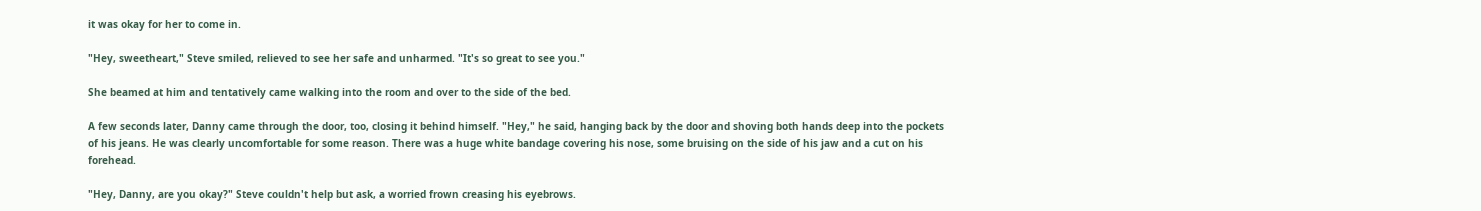it was okay for her to come in.

"Hey, sweetheart," Steve smiled, relieved to see her safe and unharmed. "It's so great to see you."

She beamed at him and tentatively came walking into the room and over to the side of the bed.

A few seconds later, Danny came through the door, too, closing it behind himself. "Hey," he said, hanging back by the door and shoving both hands deep into the pockets of his jeans. He was clearly uncomfortable for some reason. There was a huge white bandage covering his nose, some bruising on the side of his jaw and a cut on his forehead.

"Hey, Danny, are you okay?" Steve couldn't help but ask, a worried frown creasing his eyebrows.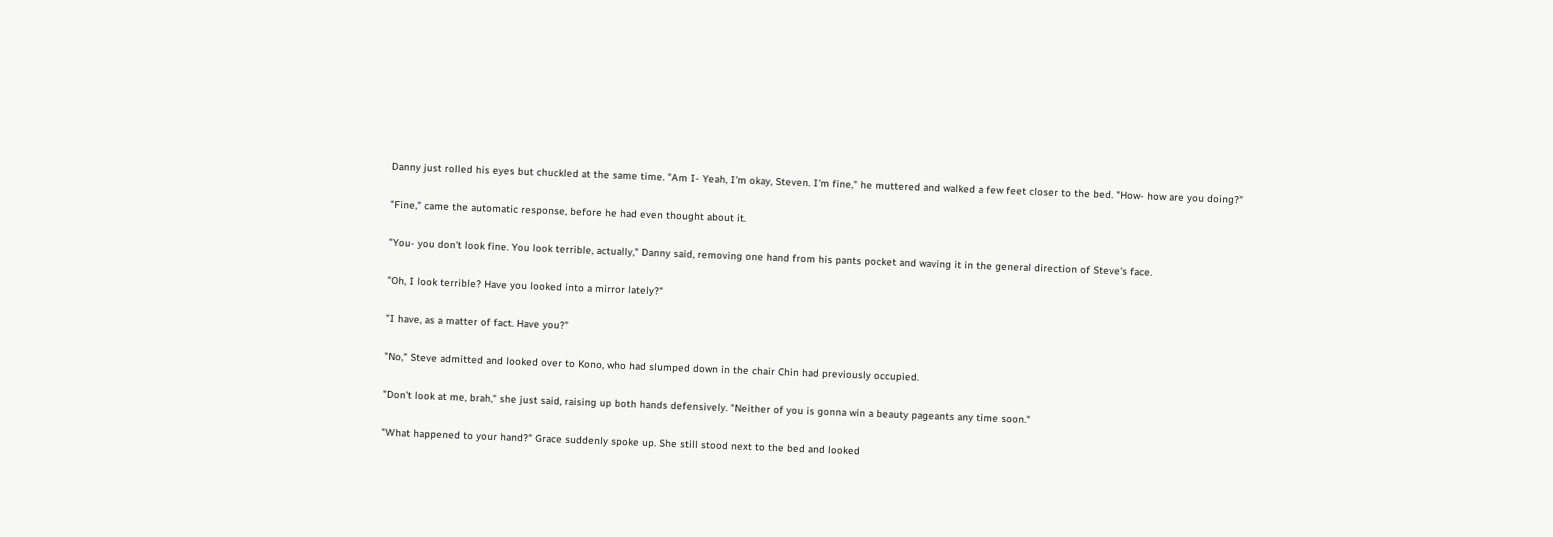Danny just rolled his eyes but chuckled at the same time. "Am I- Yeah, I'm okay, Steven. I'm fine," he muttered and walked a few feet closer to the bed. "How- how are you doing?"

"Fine," came the automatic response, before he had even thought about it.

"You- you don't look fine. You look terrible, actually," Danny said, removing one hand from his pants pocket and waving it in the general direction of Steve's face.

"Oh, I look terrible? Have you looked into a mirror lately?"

"I have, as a matter of fact. Have you?"

"No," Steve admitted and looked over to Kono, who had slumped down in the chair Chin had previously occupied.

"Don't look at me, brah," she just said, raising up both hands defensively. "Neither of you is gonna win a beauty pageants any time soon."

"What happened to your hand?" Grace suddenly spoke up. She still stood next to the bed and looked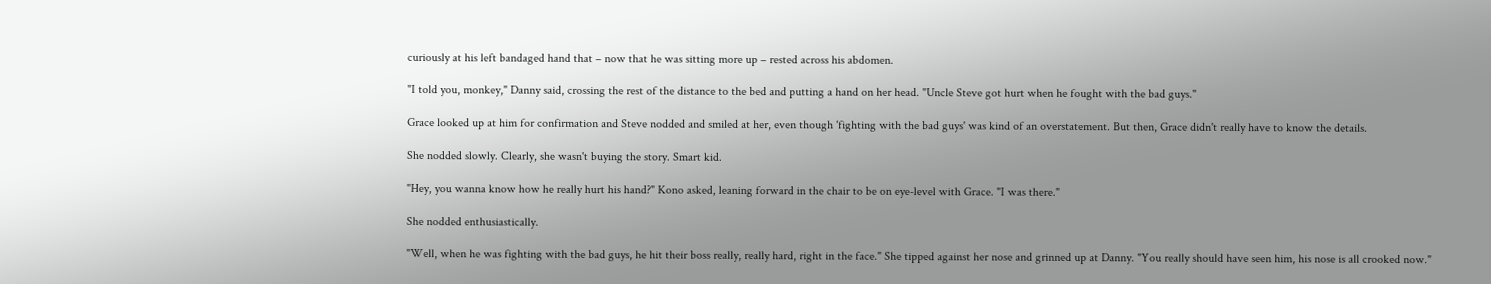curiously at his left bandaged hand that – now that he was sitting more up – rested across his abdomen.

"I told you, monkey," Danny said, crossing the rest of the distance to the bed and putting a hand on her head. "Uncle Steve got hurt when he fought with the bad guys."

Grace looked up at him for confirmation and Steve nodded and smiled at her, even though 'fighting with the bad guys' was kind of an overstatement. But then, Grace didn't really have to know the details.

She nodded slowly. Clearly, she wasn't buying the story. Smart kid.

"Hey, you wanna know how he really hurt his hand?" Kono asked, leaning forward in the chair to be on eye-level with Grace. "I was there."

She nodded enthusiastically.

"Well, when he was fighting with the bad guys, he hit their boss really, really hard, right in the face." She tipped against her nose and grinned up at Danny. "You really should have seen him, his nose is all crooked now."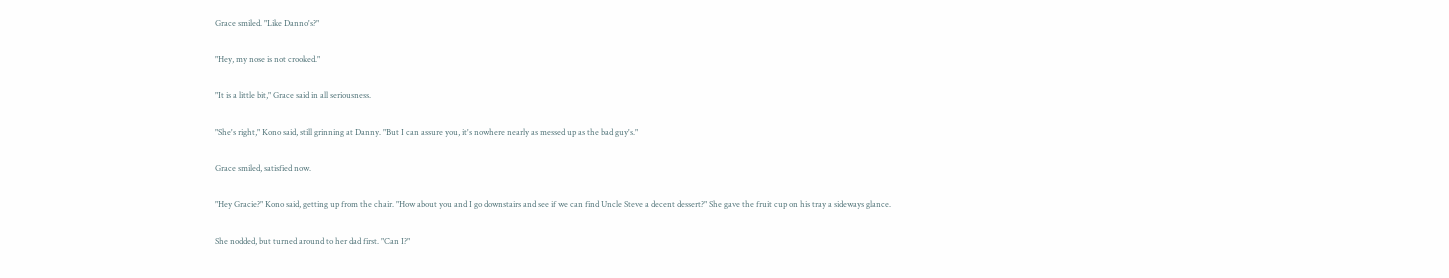Grace smiled. "Like Danno's?"

"Hey, my nose is not crooked."

"It is a little bit," Grace said in all seriousness.

"She's right," Kono said, still grinning at Danny. "But I can assure you, it's nowhere nearly as messed up as the bad guy's."

Grace smiled, satisfied now.

"Hey Gracie?" Kono said, getting up from the chair. "How about you and I go downstairs and see if we can find Uncle Steve a decent dessert?" She gave the fruit cup on his tray a sideways glance.

She nodded, but turned around to her dad first. "Can I?"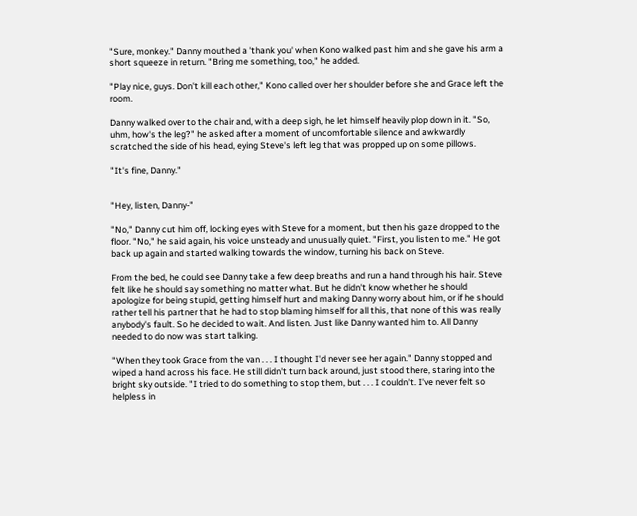"Sure, monkey." Danny mouthed a 'thank you' when Kono walked past him and she gave his arm a short squeeze in return. "Bring me something, too," he added.

"Play nice, guys. Don't kill each other," Kono called over her shoulder before she and Grace left the room.

Danny walked over to the chair and, with a deep sigh, he let himself heavily plop down in it. "So, uhm, how's the leg?" he asked after a moment of uncomfortable silence and awkwardly scratched the side of his head, eying Steve's left leg that was propped up on some pillows.

"It's fine, Danny."


"Hey, listen, Danny-"

"No," Danny cut him off, locking eyes with Steve for a moment, but then his gaze dropped to the floor. "No," he said again, his voice unsteady and unusually quiet. "First, you listen to me." He got back up again and started walking towards the window, turning his back on Steve.

From the bed, he could see Danny take a few deep breaths and run a hand through his hair. Steve felt like he should say something no matter what. But he didn't know whether he should apologize for being stupid, getting himself hurt and making Danny worry about him, or if he should rather tell his partner that he had to stop blaming himself for all this, that none of this was really anybody's fault. So he decided to wait. And listen. Just like Danny wanted him to. All Danny needed to do now was start talking.

"When they took Grace from the van . . . I thought I'd never see her again." Danny stopped and wiped a hand across his face. He still didn't turn back around, just stood there, staring into the bright sky outside. "I tried to do something to stop them, but . . . I couldn't. I've never felt so helpless in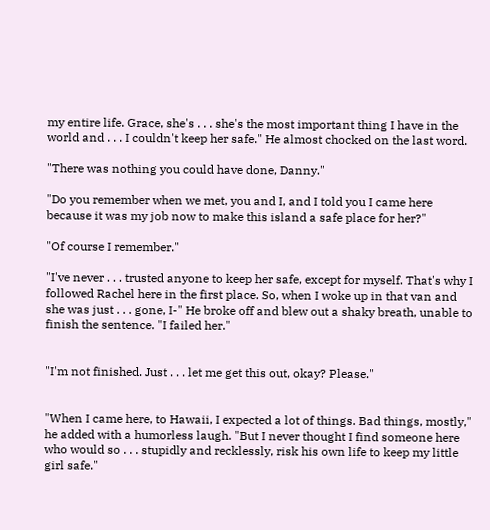my entire life. Grace, she's . . . she's the most important thing I have in the world and . . . I couldn't keep her safe." He almost chocked on the last word.

"There was nothing you could have done, Danny."

"Do you remember when we met, you and I, and I told you I came here because it was my job now to make this island a safe place for her?"

"Of course I remember."

"I've never . . . trusted anyone to keep her safe, except for myself. That's why I followed Rachel here in the first place. So, when I woke up in that van and she was just . . . gone, I-" He broke off and blew out a shaky breath, unable to finish the sentence. "I failed her."


"I'm not finished. Just . . . let me get this out, okay? Please."


"When I came here, to Hawaii, I expected a lot of things. Bad things, mostly," he added with a humorless laugh. "But I never thought I find someone here who would so . . . stupidly and recklessly, risk his own life to keep my little girl safe."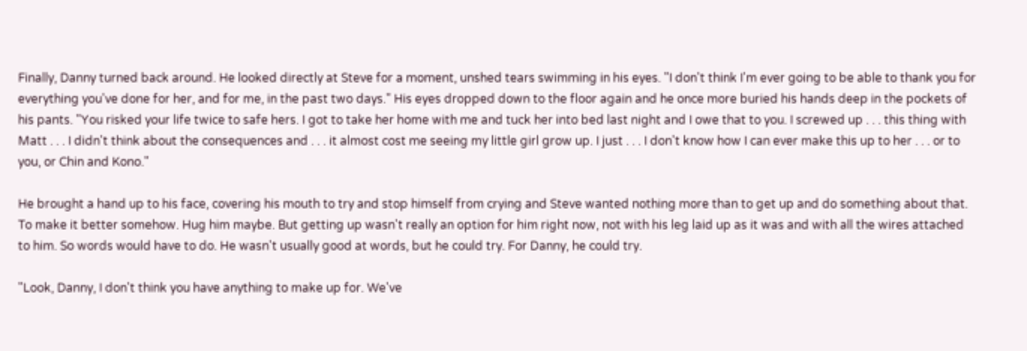Finally, Danny turned back around. He looked directly at Steve for a moment, unshed tears swimming in his eyes. "I don't think I'm ever going to be able to thank you for everything you've done for her, and for me, in the past two days." His eyes dropped down to the floor again and he once more buried his hands deep in the pockets of his pants. "You risked your life twice to safe hers. I got to take her home with me and tuck her into bed last night and I owe that to you. I screwed up . . . this thing with Matt . . . I didn't think about the consequences and . . . it almost cost me seeing my little girl grow up. I just . . . I don't know how I can ever make this up to her . . . or to you, or Chin and Kono."

He brought a hand up to his face, covering his mouth to try and stop himself from crying and Steve wanted nothing more than to get up and do something about that. To make it better somehow. Hug him maybe. But getting up wasn't really an option for him right now, not with his leg laid up as it was and with all the wires attached to him. So words would have to do. He wasn't usually good at words, but he could try. For Danny, he could try.

"Look, Danny, I don't think you have anything to make up for. We've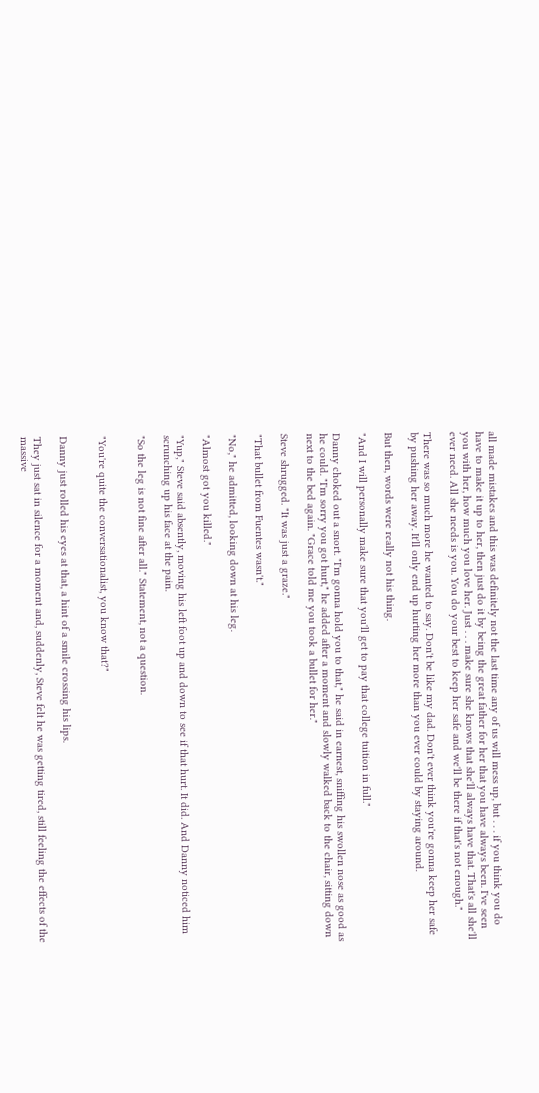all made mistakes and this was definitely not the last time any of us will mess up, but . . . if you think you do have to make it up to her, then just do it by being the great father for her that you have always been. I've seen you with her, how much you love her. Just . . . make sure she knows that she'll always have that. That's all she'll ever need. All she needs is you. You do your best to keep her safe and we'll be there if that's not enough."

There was so much more he wanted to say. Don't be like my dad. Don't ever think you're gonna keep her safe by pushing her away. It'll only end up hurting her more than you ever could by staying around.

But then, words were really not his thing.

"And I will personally make sure that you'll get to pay that college tuition in full."

Danny choked out a snort. "I'm gonna hold you to that," he said in earnest, sniffing his swollen nose as good as he could. "I'm sorry you got hurt," he added after a moment and slowly walked back to the chair, sitting down next to the bed again. "Grace told me you took a bullet for her."

Steve shrugged. "It was just a graze."

"That bullet from Fuentes wasn't."

"No," he admitted, looking down at his leg.

"Almost got you killed."

"Yup," Steve said absently, moving his left foot up and down to see if that hurt. It did. And Danny noticed him scrunching up his face at the pain.

"So the leg is not fine after all." Statement, not a question.


"You're quite the conversationalist, you know that?"


Danny just rolled his eyes at that, a hint of a smile crossing his lips.

They just sat in silence for a moment and, suddenly, Steve felt he was getting tired, still feeling the effects of the massive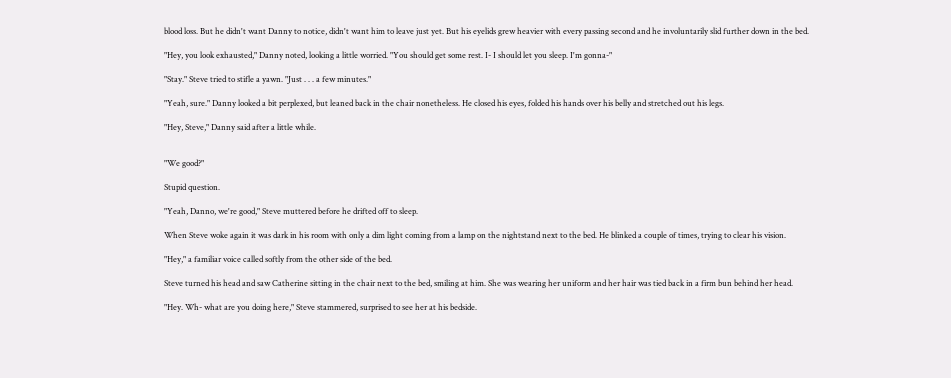blood loss. But he didn't want Danny to notice, didn't want him to leave just yet. But his eyelids grew heavier with every passing second and he involuntarily slid further down in the bed.

"Hey, you look exhausted," Danny noted, looking a little worried. "You should get some rest. I- I should let you sleep. I'm gonna-"

"Stay." Steve tried to stifle a yawn. "Just . . . a few minutes."

"Yeah, sure." Danny looked a bit perplexed, but leaned back in the chair nonetheless. He closed his eyes, folded his hands over his belly and stretched out his legs.

"Hey, Steve," Danny said after a little while.


"We good?"

Stupid question.

"Yeah, Danno, we're good," Steve muttered before he drifted off to sleep.

When Steve woke again it was dark in his room with only a dim light coming from a lamp on the nightstand next to the bed. He blinked a couple of times, trying to clear his vision.

"Hey," a familiar voice called softly from the other side of the bed.

Steve turned his head and saw Catherine sitting in the chair next to the bed, smiling at him. She was wearing her uniform and her hair was tied back in a firm bun behind her head.

"Hey. Wh- what are you doing here," Steve stammered, surprised to see her at his bedside.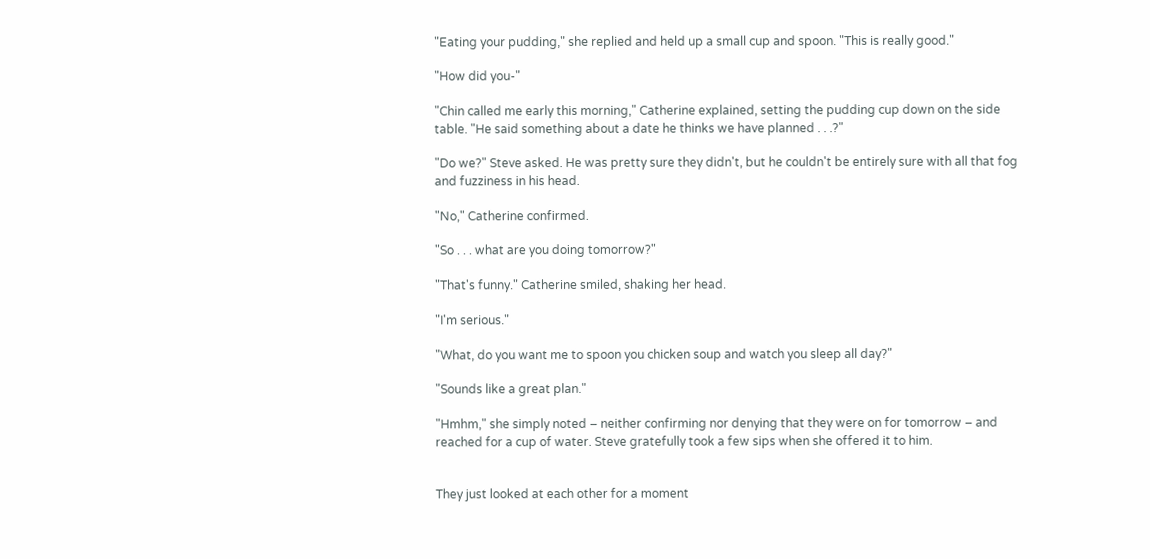"Eating your pudding," she replied and held up a small cup and spoon. "This is really good."

"How did you-"

"Chin called me early this morning," Catherine explained, setting the pudding cup down on the side table. "He said something about a date he thinks we have planned . . .?"

"Do we?" Steve asked. He was pretty sure they didn't, but he couldn't be entirely sure with all that fog and fuzziness in his head.

"No," Catherine confirmed.

"So . . . what are you doing tomorrow?"

"That's funny." Catherine smiled, shaking her head.

"I'm serious."

"What, do you want me to spoon you chicken soup and watch you sleep all day?"

"Sounds like a great plan."

"Hmhm," she simply noted – neither confirming nor denying that they were on for tomorrow – and reached for a cup of water. Steve gratefully took a few sips when she offered it to him.


They just looked at each other for a moment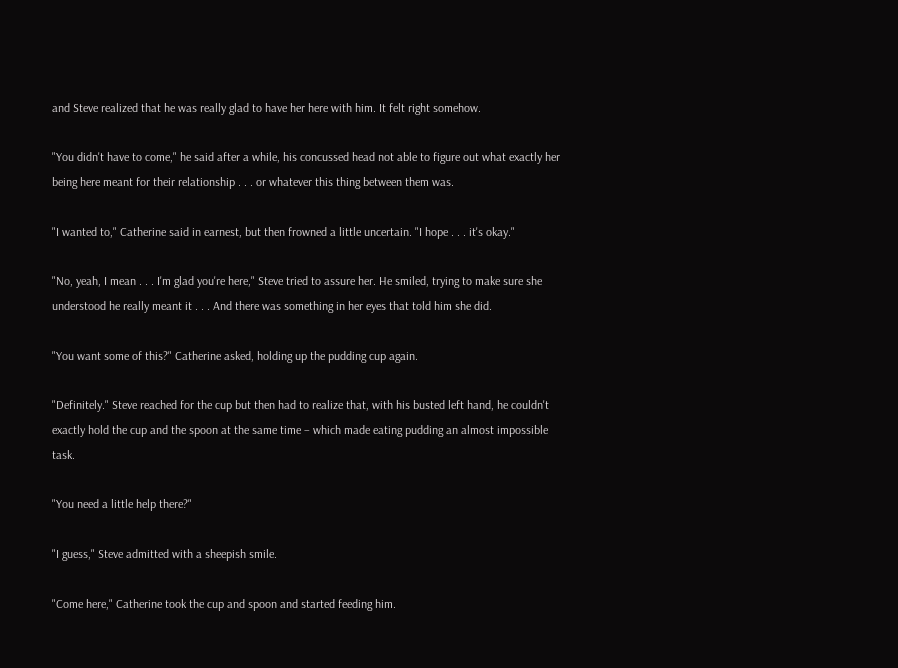and Steve realized that he was really glad to have her here with him. It felt right somehow.

"You didn't have to come," he said after a while, his concussed head not able to figure out what exactly her being here meant for their relationship . . . or whatever this thing between them was.

"I wanted to," Catherine said in earnest, but then frowned a little uncertain. "I hope . . . it's okay."

"No, yeah, I mean . . . I'm glad you're here," Steve tried to assure her. He smiled, trying to make sure she understood he really meant it . . . And there was something in her eyes that told him she did.

"You want some of this?" Catherine asked, holding up the pudding cup again.

"Definitely." Steve reached for the cup but then had to realize that, with his busted left hand, he couldn't exactly hold the cup and the spoon at the same time – which made eating pudding an almost impossible task.

"You need a little help there?"

"I guess," Steve admitted with a sheepish smile.

"Come here," Catherine took the cup and spoon and started feeding him.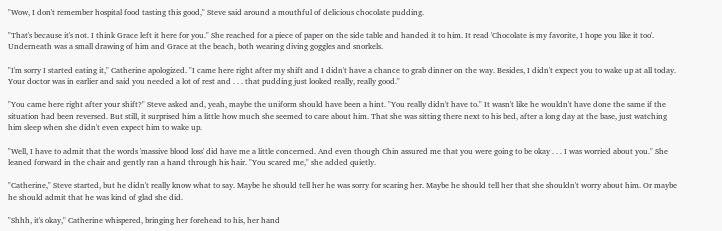"Wow, I don't remember hospital food tasting this good," Steve said around a mouthful of delicious chocolate pudding.

"That's because it's not. I think Grace left it here for you." She reached for a piece of paper on the side table and handed it to him. It read 'Chocolate is my favorite, I hope you like it too'. Underneath was a small drawing of him and Grace at the beach, both wearing diving goggles and snorkels.

"I'm sorry I started eating it," Catherine apologized. "I came here right after my shift and I didn't have a chance to grab dinner on the way. Besides, I didn't expect you to wake up at all today. Your doctor was in earlier and said you needed a lot of rest and . . . that pudding just looked really, really good."

"You came here right after your shift?" Steve asked and, yeah, maybe the uniform should have been a hint. "You really didn't have to." It wasn't like he wouldn't have done the same if the situation had been reversed. But still, it surprised him a little how much she seemed to care about him. That she was sitting there next to his bed, after a long day at the base, just watching him sleep when she didn't even expect him to wake up.

"Well, I have to admit that the words 'massive blood loss' did have me a little concerned. And even though Chin assured me that you were going to be okay . . . I was worried about you." She leaned forward in the chair and gently ran a hand through his hair. "You scared me," she added quietly.

"Catherine," Steve started, but he didn't really know what to say. Maybe he should tell her he was sorry for scaring her. Maybe he should tell her that she shouldn't worry about him. Or maybe he should admit that he was kind of glad she did.

"Shhh, it's okay," Catherine whispered, bringing her forehead to his, her hand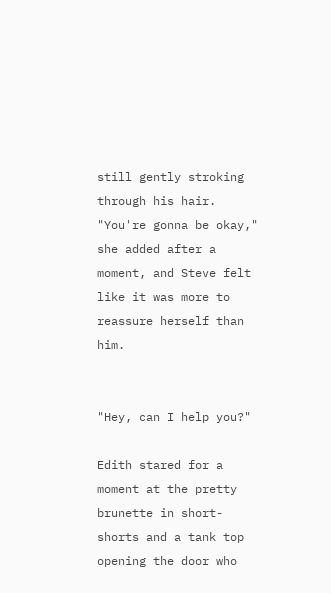still gently stroking through his hair. "You're gonna be okay," she added after a moment, and Steve felt like it was more to reassure herself than him.


"Hey, can I help you?"

Edith stared for a moment at the pretty brunette in short-shorts and a tank top opening the door who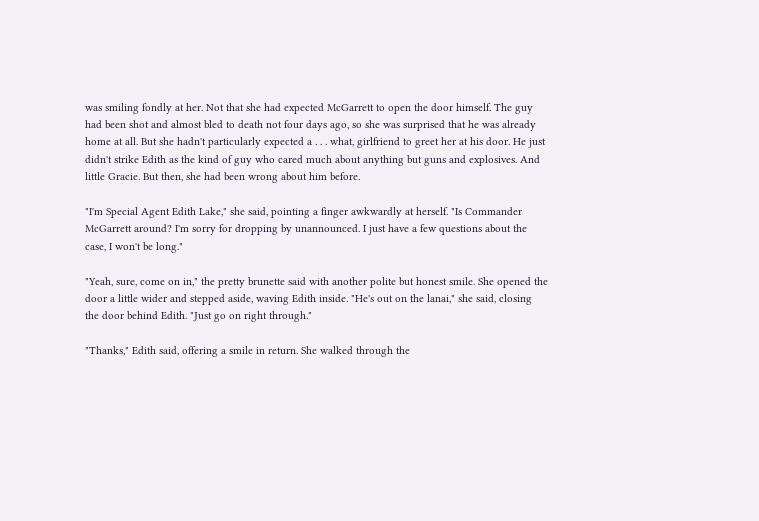was smiling fondly at her. Not that she had expected McGarrett to open the door himself. The guy had been shot and almost bled to death not four days ago, so she was surprised that he was already home at all. But she hadn't particularly expected a . . . what, girlfriend to greet her at his door. He just didn't strike Edith as the kind of guy who cared much about anything but guns and explosives. And little Gracie. But then, she had been wrong about him before.

"I'm Special Agent Edith Lake," she said, pointing a finger awkwardly at herself. "Is Commander McGarrett around? I'm sorry for dropping by unannounced. I just have a few questions about the case, I won't be long."

"Yeah, sure, come on in," the pretty brunette said with another polite but honest smile. She opened the door a little wider and stepped aside, waving Edith inside. "He's out on the lanai," she said, closing the door behind Edith. "Just go on right through."

"Thanks," Edith said, offering a smile in return. She walked through the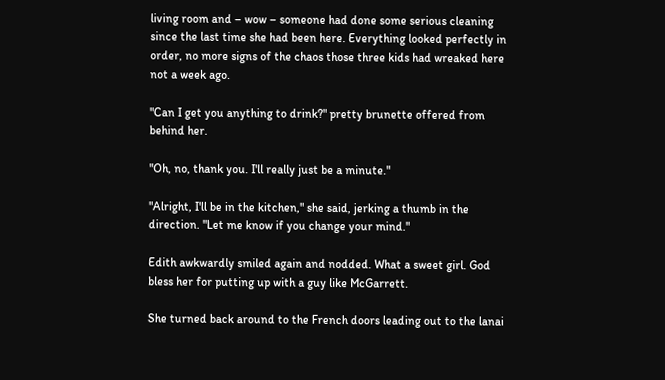living room and – wow – someone had done some serious cleaning since the last time she had been here. Everything looked perfectly in order, no more signs of the chaos those three kids had wreaked here not a week ago.

"Can I get you anything to drink?" pretty brunette offered from behind her.

"Oh, no, thank you. I'll really just be a minute."

"Alright, I'll be in the kitchen," she said, jerking a thumb in the direction. "Let me know if you change your mind."

Edith awkwardly smiled again and nodded. What a sweet girl. God bless her for putting up with a guy like McGarrett.

She turned back around to the French doors leading out to the lanai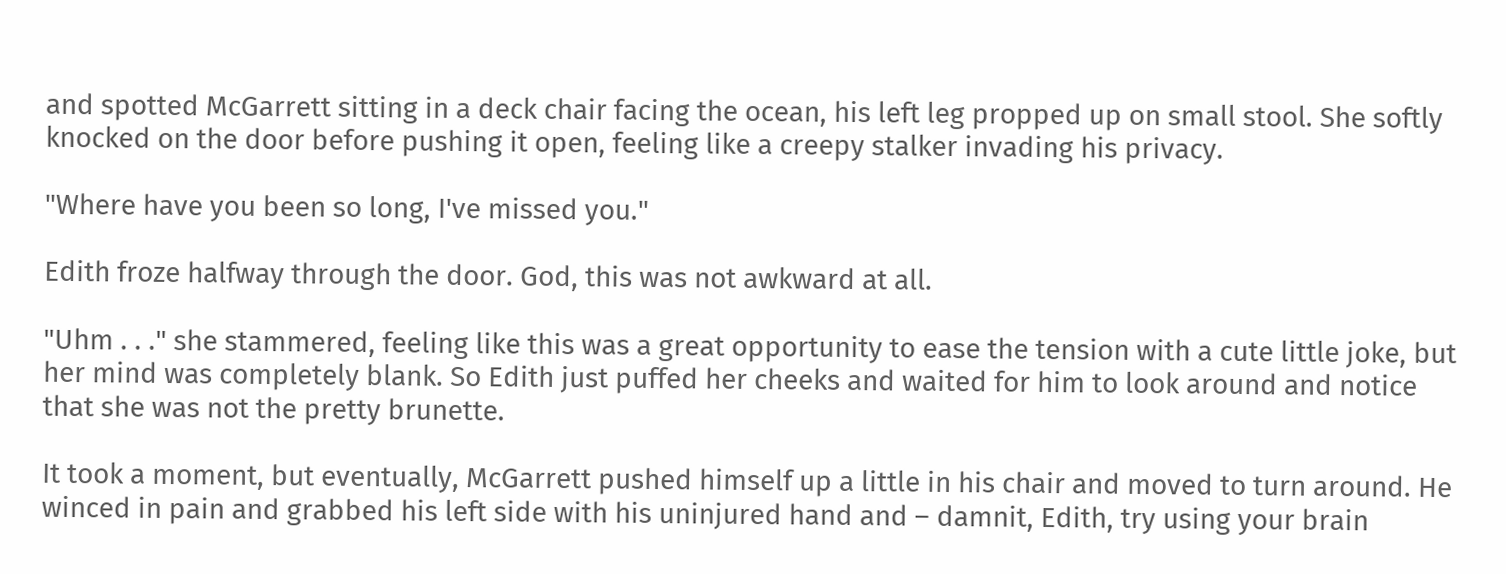and spotted McGarrett sitting in a deck chair facing the ocean, his left leg propped up on small stool. She softly knocked on the door before pushing it open, feeling like a creepy stalker invading his privacy.

"Where have you been so long, I've missed you."

Edith froze halfway through the door. God, this was not awkward at all.

"Uhm . . ." she stammered, feeling like this was a great opportunity to ease the tension with a cute little joke, but her mind was completely blank. So Edith just puffed her cheeks and waited for him to look around and notice that she was not the pretty brunette.

It took a moment, but eventually, McGarrett pushed himself up a little in his chair and moved to turn around. He winced in pain and grabbed his left side with his uninjured hand and – damnit, Edith, try using your brain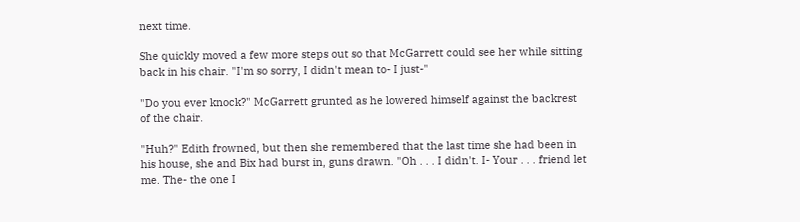next time.

She quickly moved a few more steps out so that McGarrett could see her while sitting back in his chair. "I'm so sorry, I didn't mean to- I just-"

"Do you ever knock?" McGarrett grunted as he lowered himself against the backrest of the chair.

"Huh?" Edith frowned, but then she remembered that the last time she had been in his house, she and Bix had burst in, guns drawn. "Oh . . . I didn't. I- Your . . . friend let me. The- the one I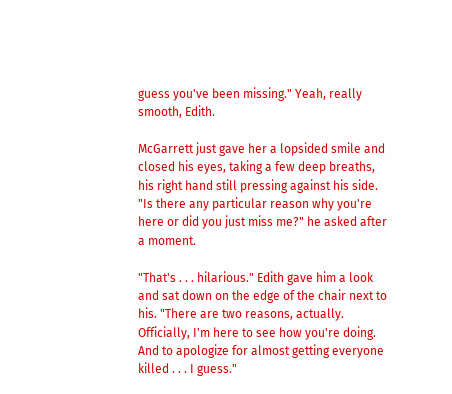guess you've been missing." Yeah, really smooth, Edith.

McGarrett just gave her a lopsided smile and closed his eyes, taking a few deep breaths, his right hand still pressing against his side. "Is there any particular reason why you're here or did you just miss me?" he asked after a moment.

"That's . . . hilarious." Edith gave him a look and sat down on the edge of the chair next to his. "There are two reasons, actually. Officially, I'm here to see how you're doing. And to apologize for almost getting everyone killed . . . I guess."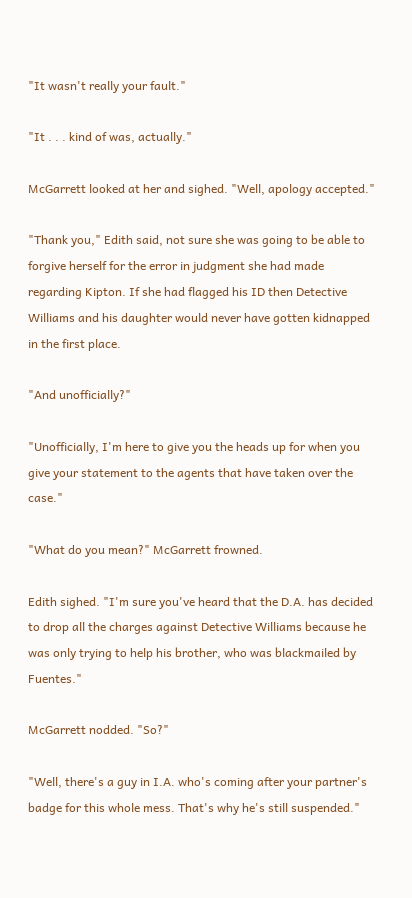"It wasn't really your fault."

"It . . . kind of was, actually."

McGarrett looked at her and sighed. "Well, apology accepted."

"Thank you," Edith said, not sure she was going to be able to forgive herself for the error in judgment she had made regarding Kipton. If she had flagged his ID then Detective Williams and his daughter would never have gotten kidnapped in the first place.

"And unofficially?"

"Unofficially, I'm here to give you the heads up for when you give your statement to the agents that have taken over the case."

"What do you mean?" McGarrett frowned.

Edith sighed. "I'm sure you've heard that the D.A. has decided to drop all the charges against Detective Williams because he was only trying to help his brother, who was blackmailed by Fuentes."

McGarrett nodded. "So?"

"Well, there's a guy in I.A. who's coming after your partner's badge for this whole mess. That's why he's still suspended."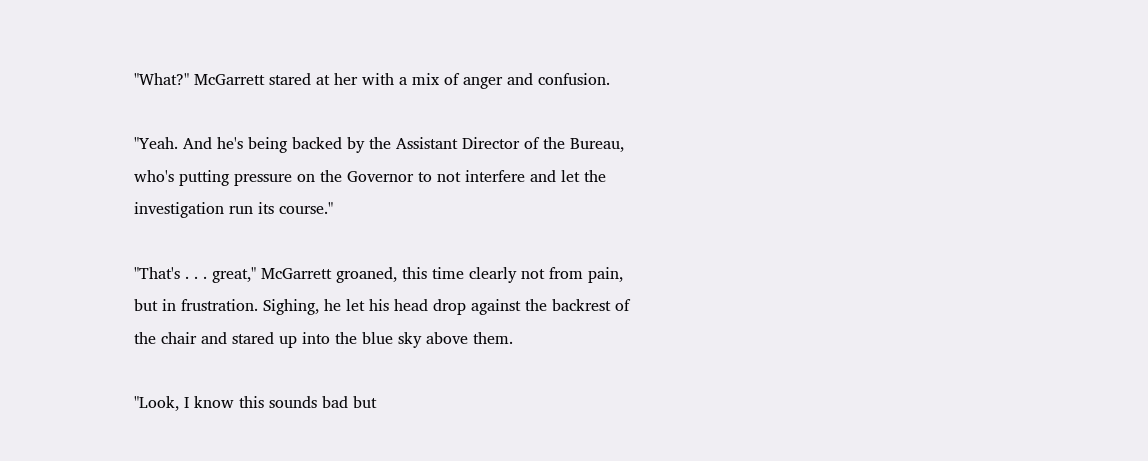"What?" McGarrett stared at her with a mix of anger and confusion.

"Yeah. And he's being backed by the Assistant Director of the Bureau, who's putting pressure on the Governor to not interfere and let the investigation run its course."

"That's . . . great," McGarrett groaned, this time clearly not from pain, but in frustration. Sighing, he let his head drop against the backrest of the chair and stared up into the blue sky above them.

"Look, I know this sounds bad but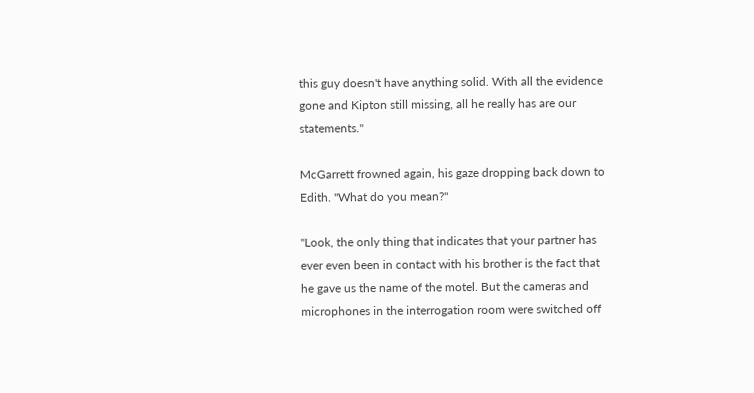this guy doesn't have anything solid. With all the evidence gone and Kipton still missing, all he really has are our statements."

McGarrett frowned again, his gaze dropping back down to Edith. "What do you mean?"

"Look, the only thing that indicates that your partner has ever even been in contact with his brother is the fact that he gave us the name of the motel. But the cameras and microphones in the interrogation room were switched off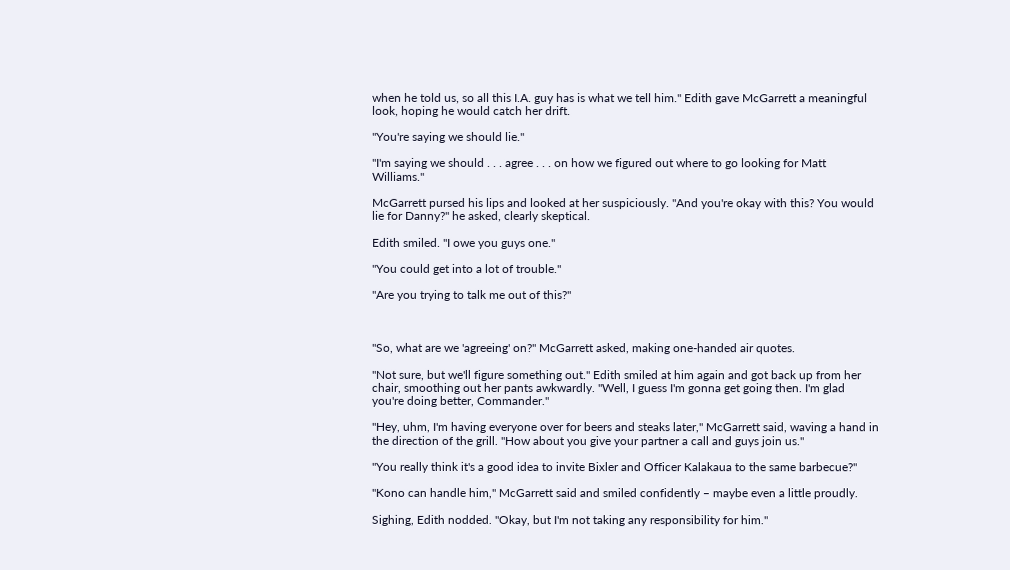when he told us, so all this I.A. guy has is what we tell him." Edith gave McGarrett a meaningful look, hoping he would catch her drift.

"You're saying we should lie."

"I'm saying we should . . . agree . . . on how we figured out where to go looking for Matt Williams."

McGarrett pursed his lips and looked at her suspiciously. "And you're okay with this? You would lie for Danny?" he asked, clearly skeptical.

Edith smiled. "I owe you guys one."

"You could get into a lot of trouble."

"Are you trying to talk me out of this?"



"So, what are we 'agreeing' on?" McGarrett asked, making one-handed air quotes.

"Not sure, but we'll figure something out." Edith smiled at him again and got back up from her chair, smoothing out her pants awkwardly. "Well, I guess I'm gonna get going then. I'm glad you're doing better, Commander."

"Hey, uhm, I'm having everyone over for beers and steaks later," McGarrett said, waving a hand in the direction of the grill. "How about you give your partner a call and guys join us."

"You really think it's a good idea to invite Bixler and Officer Kalakaua to the same barbecue?"

"Kono can handle him," McGarrett said and smiled confidently – maybe even a little proudly.

Sighing, Edith nodded. "Okay, but I'm not taking any responsibility for him."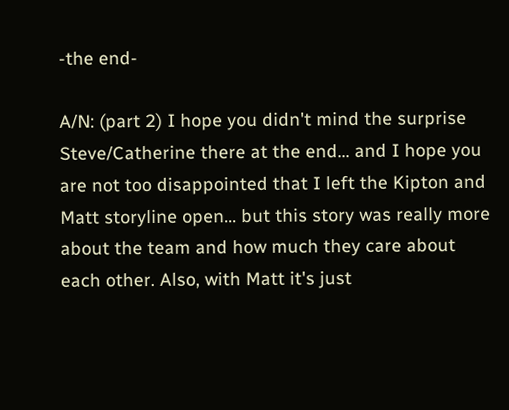-the end-

A/N: (part 2) I hope you didn't mind the surprise Steve/Catherine there at the end... and I hope you are not too disappointed that I left the Kipton and Matt storyline open... but this story was really more about the team and how much they care about each other. Also, with Matt it's just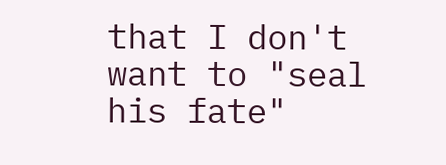that I don't want to "seal his fate"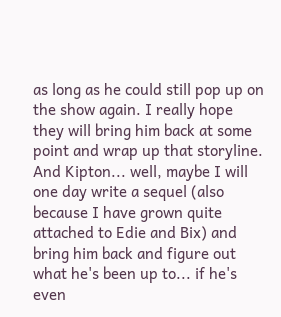as long as he could still pop up on the show again. I really hope they will bring him back at some point and wrap up that storyline. And Kipton... well, maybe I will one day write a sequel (also because I have grown quite attached to Edie and Bix) and bring him back and figure out what he's been up to... if he's even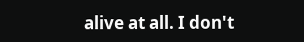alive at all. I don't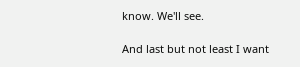know. We'll see.

And last but not least I want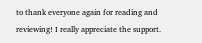to thank everyone again for reading and reviewing! I really appreciate the support.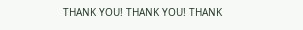THANK YOU! THANK YOU! THANK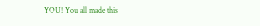YOU! You all made this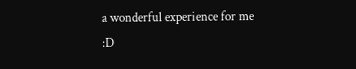a wonderful experience for me :D